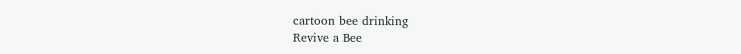cartoon bee drinking
Revive a Bee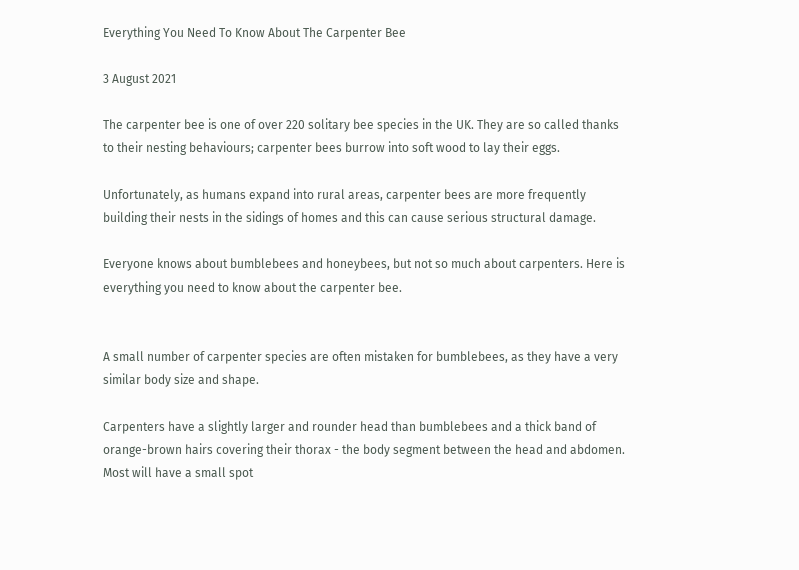Everything You Need To Know About The Carpenter Bee

3 August 2021

The carpenter bee is one of over 220 solitary bee species in the UK. They are so called thanks to their nesting behaviours; carpenter bees burrow into soft wood to lay their eggs.

Unfortunately, as humans expand into rural areas, carpenter bees are more frequently building their nests in the sidings of homes and this can cause serious structural damage.

Everyone knows about bumblebees and honeybees, but not so much about carpenters. Here is everything you need to know about the carpenter bee.


A small number of carpenter species are often mistaken for bumblebees, as they have a very similar body size and shape.

Carpenters have a slightly larger and rounder head than bumblebees and a thick band of orange-brown hairs covering their thorax - the body segment between the head and abdomen. Most will have a small spot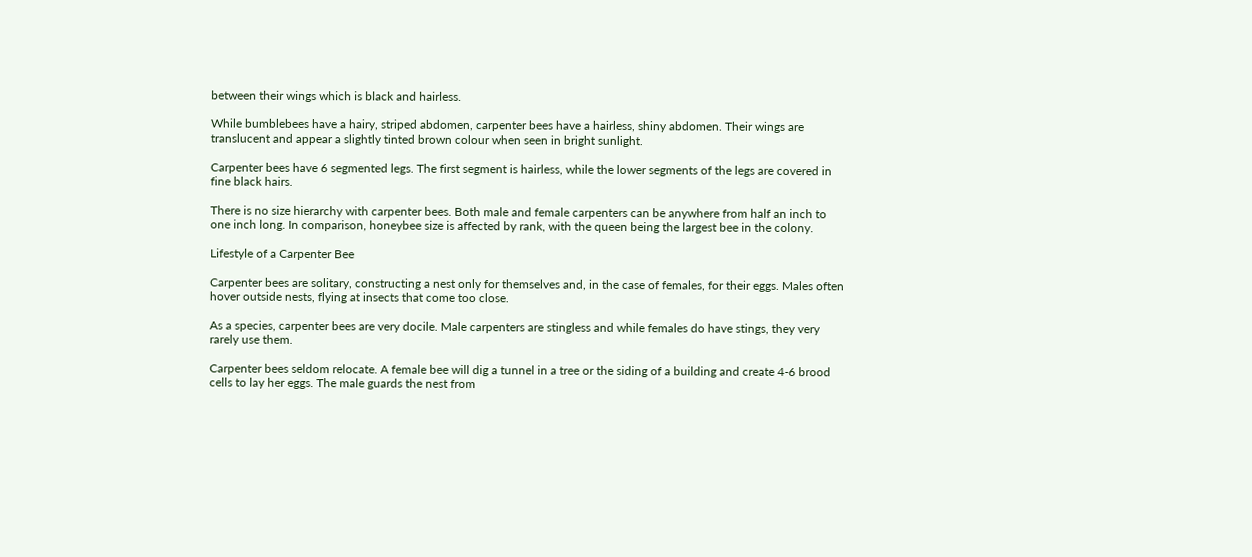between their wings which is black and hairless.

While bumblebees have a hairy, striped abdomen, carpenter bees have a hairless, shiny abdomen. Their wings are translucent and appear a slightly tinted brown colour when seen in bright sunlight.

Carpenter bees have 6 segmented legs. The first segment is hairless, while the lower segments of the legs are covered in fine black hairs.

There is no size hierarchy with carpenter bees. Both male and female carpenters can be anywhere from half an inch to one inch long. In comparison, honeybee size is affected by rank, with the queen being the largest bee in the colony.

Lifestyle of a Carpenter Bee

Carpenter bees are solitary, constructing a nest only for themselves and, in the case of females, for their eggs. Males often hover outside nests, flying at insects that come too close.

As a species, carpenter bees are very docile. Male carpenters are stingless and while females do have stings, they very rarely use them.

Carpenter bees seldom relocate. A female bee will dig a tunnel in a tree or the siding of a building and create 4-6 brood cells to lay her eggs. The male guards the nest from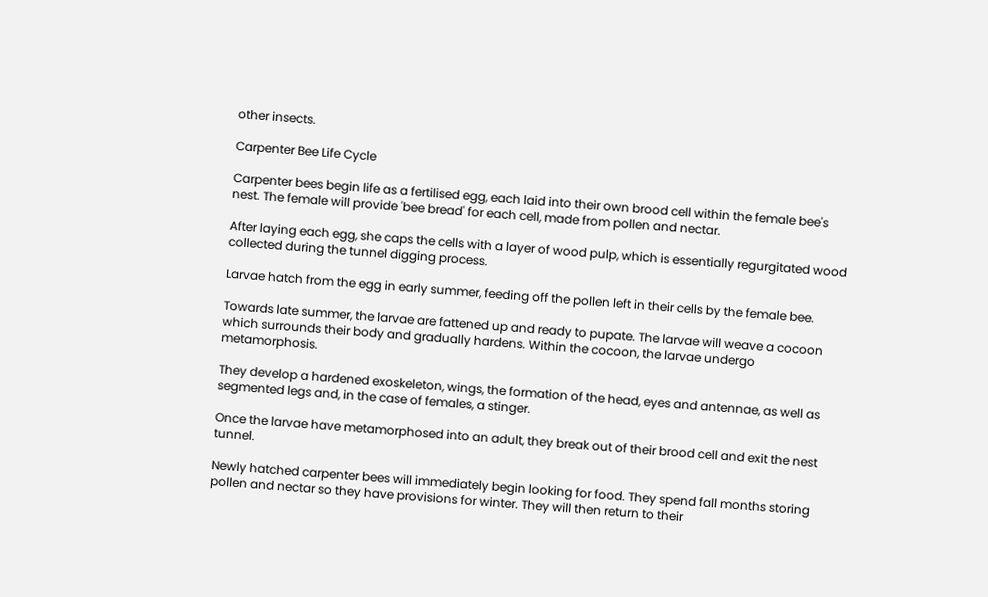other insects.

Carpenter Bee Life Cycle

Carpenter bees begin life as a fertilised egg, each laid into their own brood cell within the female bee's nest. The female will provide 'bee bread' for each cell, made from pollen and nectar.

After laying each egg, she caps the cells with a layer of wood pulp, which is essentially regurgitated wood collected during the tunnel digging process.

Larvae hatch from the egg in early summer, feeding off the pollen left in their cells by the female bee.

Towards late summer, the larvae are fattened up and ready to pupate. The larvae will weave a cocoon which surrounds their body and gradually hardens. Within the cocoon, the larvae undergo metamorphosis.

They develop a hardened exoskeleton, wings, the formation of the head, eyes and antennae, as well as segmented legs and, in the case of females, a stinger.

Once the larvae have metamorphosed into an adult, they break out of their brood cell and exit the nest tunnel.

Newly hatched carpenter bees will immediately begin looking for food. They spend fall months storing pollen and nectar so they have provisions for winter. They will then return to their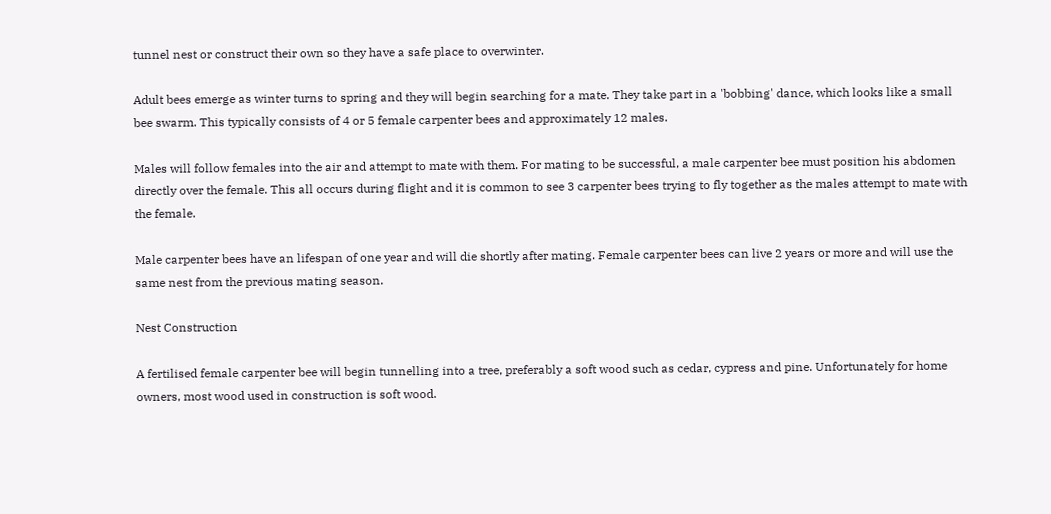tunnel nest or construct their own so they have a safe place to overwinter.

Adult bees emerge as winter turns to spring and they will begin searching for a mate. They take part in a 'bobbing' dance, which looks like a small bee swarm. This typically consists of 4 or 5 female carpenter bees and approximately 12 males.

Males will follow females into the air and attempt to mate with them. For mating to be successful, a male carpenter bee must position his abdomen directly over the female. This all occurs during flight and it is common to see 3 carpenter bees trying to fly together as the males attempt to mate with the female.

Male carpenter bees have an lifespan of one year and will die shortly after mating. Female carpenter bees can live 2 years or more and will use the same nest from the previous mating season.

Nest Construction

A fertilised female carpenter bee will begin tunnelling into a tree, preferably a soft wood such as cedar, cypress and pine. Unfortunately for home owners, most wood used in construction is soft wood.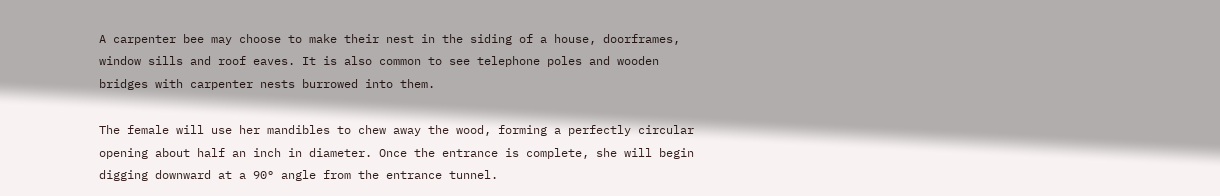A carpenter bee may choose to make their nest in the siding of a house, doorframes, window sills and roof eaves. It is also common to see telephone poles and wooden bridges with carpenter nests burrowed into them.

The female will use her mandibles to chew away the wood, forming a perfectly circular opening about half an inch in diameter. Once the entrance is complete, she will begin digging downward at a 90° angle from the entrance tunnel.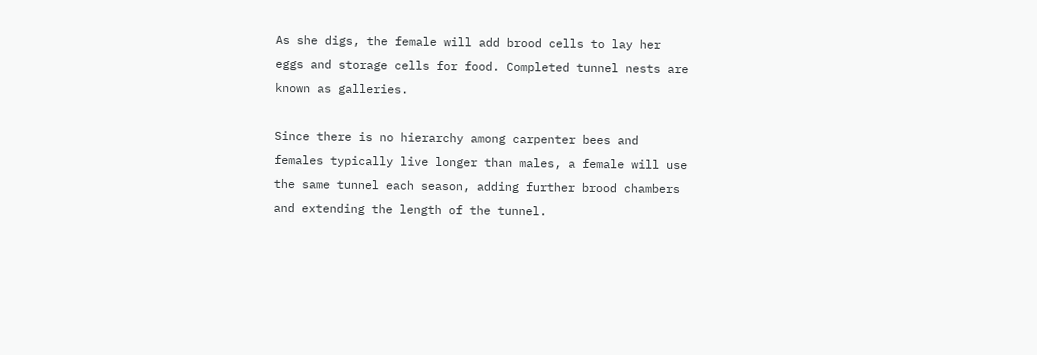As she digs, the female will add brood cells to lay her eggs and storage cells for food. Completed tunnel nests are known as galleries.

Since there is no hierarchy among carpenter bees and females typically live longer than males, a female will use the same tunnel each season, adding further brood chambers and extending the length of the tunnel.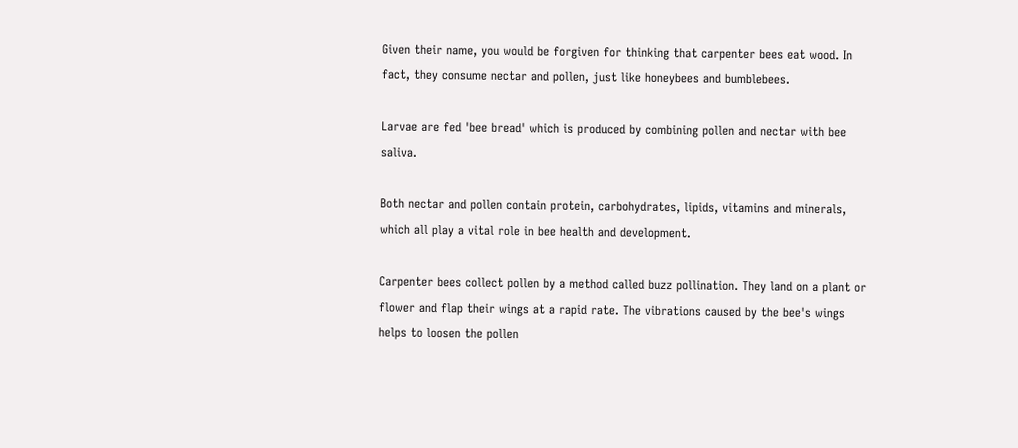Given their name, you would be forgiven for thinking that carpenter bees eat wood. In fact, they consume nectar and pollen, just like honeybees and bumblebees.

Larvae are fed 'bee bread' which is produced by combining pollen and nectar with bee saliva.

Both nectar and pollen contain protein, carbohydrates, lipids, vitamins and minerals, which all play a vital role in bee health and development.

Carpenter bees collect pollen by a method called buzz pollination. They land on a plant or flower and flap their wings at a rapid rate. The vibrations caused by the bee's wings helps to loosen the pollen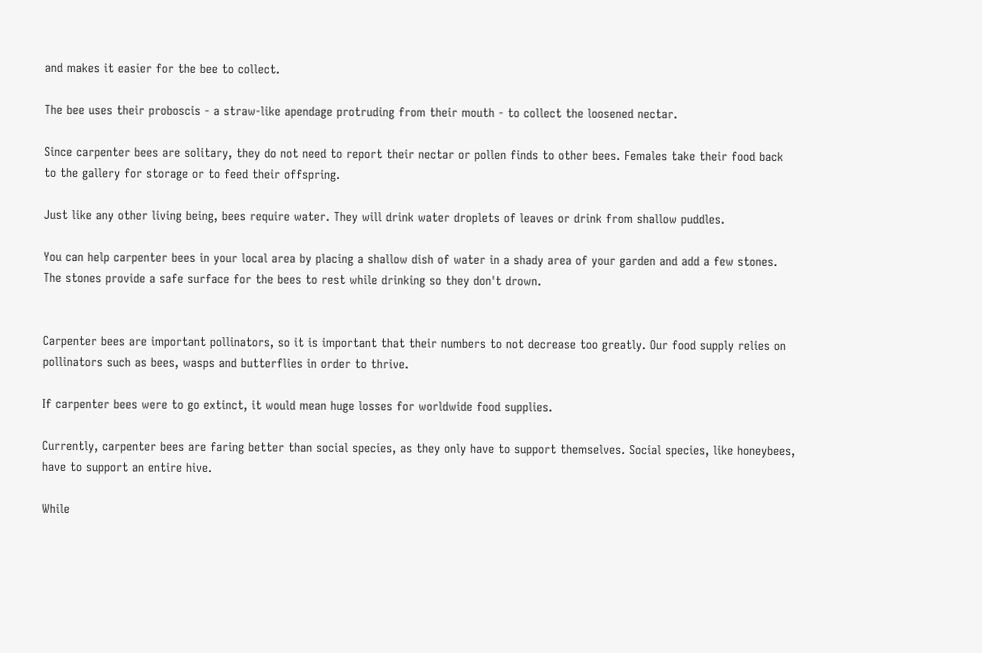and makes it easier for the bee to collect.

The bee uses their proboscis - a straw-like apendage protruding from their mouth - to collect the loosened nectar.

Since carpenter bees are solitary, they do not need to report their nectar or pollen finds to other bees. Females take their food back to the gallery for storage or to feed their offspring.

Just like any other living being, bees require water. They will drink water droplets of leaves or drink from shallow puddles.

You can help carpenter bees in your local area by placing a shallow dish of water in a shady area of your garden and add a few stones. The stones provide a safe surface for the bees to rest while drinking so they don't drown.


Carpenter bees are important pollinators, so it is important that their numbers to not decrease too greatly. Our food supply relies on pollinators such as bees, wasps and butterflies in order to thrive.

If carpenter bees were to go extinct, it would mean huge losses for worldwide food supplies.

Currently, carpenter bees are faring better than social species, as they only have to support themselves. Social species, like honeybees, have to support an entire hive.

While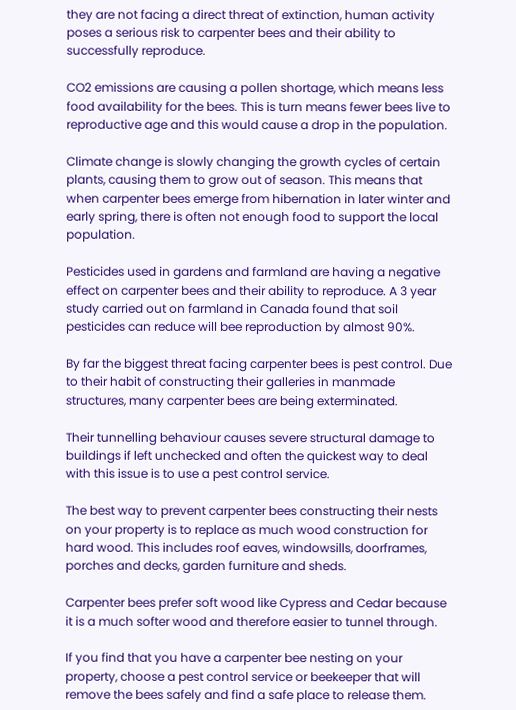they are not facing a direct threat of extinction, human activity poses a serious risk to carpenter bees and their ability to successfully reproduce.

CO2 emissions are causing a pollen shortage, which means less food availability for the bees. This is turn means fewer bees live to reproductive age and this would cause a drop in the population.

Climate change is slowly changing the growth cycles of certain plants, causing them to grow out of season. This means that when carpenter bees emerge from hibernation in later winter and early spring, there is often not enough food to support the local population.

Pesticides used in gardens and farmland are having a negative effect on carpenter bees and their ability to reproduce. A 3 year study carried out on farmland in Canada found that soil pesticides can reduce will bee reproduction by almost 90%.

By far the biggest threat facing carpenter bees is pest control. Due to their habit of constructing their galleries in manmade structures, many carpenter bees are being exterminated.

Their tunnelling behaviour causes severe structural damage to buildings if left unchecked and often the quickest way to deal with this issue is to use a pest control service.

The best way to prevent carpenter bees constructing their nests on your property is to replace as much wood construction for hard wood. This includes roof eaves, windowsills, doorframes, porches and decks, garden furniture and sheds.

Carpenter bees prefer soft wood like Cypress and Cedar because it is a much softer wood and therefore easier to tunnel through.

If you find that you have a carpenter bee nesting on your property, choose a pest control service or beekeeper that will remove the bees safely and find a safe place to release them.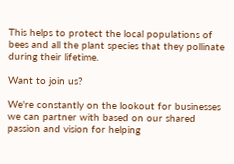This helps to protect the local populations of bees and all the plant species that they pollinate during their lifetime.

Want to join us?

We're constantly on the lookout for businesses we can partner with based on our shared passion and vision for helping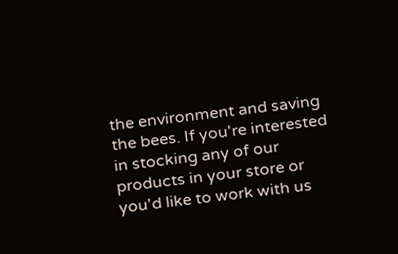the environment and saving the bees. If you're interested in stocking any of our products in your store or you'd like to work with us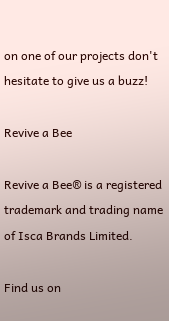on one of our projects don't hesitate to give us a buzz!

Revive a Bee

Revive a Bee® is a registered trademark and trading name of Isca Brands Limited.

Find us on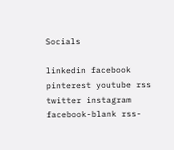Socials

linkedin facebook pinterest youtube rss twitter instagram facebook-blank rss-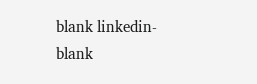blank linkedin-blank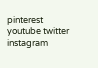pinterest youtube twitter instagram